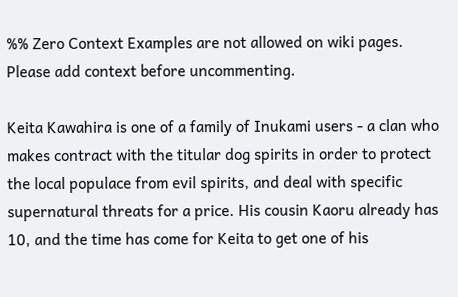%% Zero Context Examples are not allowed on wiki pages. Please add context before uncommenting.

Keita Kawahira is one of a family of Inukami users - a clan who makes contract with the titular dog spirits in order to protect the local populace from evil spirits, and deal with specific supernatural threats for a price. His cousin Kaoru already has 10, and the time has come for Keita to get one of his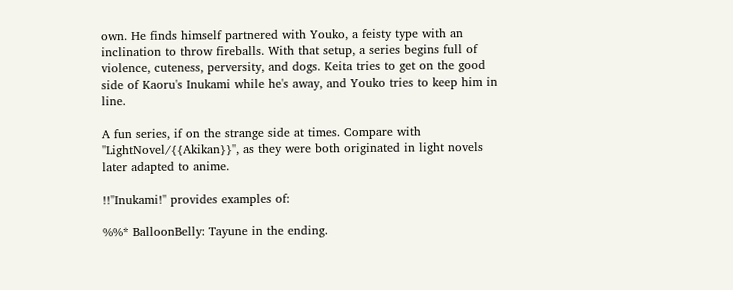own. He finds himself partnered with Youko, a feisty type with an inclination to throw fireballs. With that setup, a series begins full of violence, cuteness, perversity, and dogs. Keita tries to get on the good side of Kaoru's Inukami while he's away, and Youko tries to keep him in line.

A fun series, if on the strange side at times. Compare with ''LightNovel/{{Akikan}}'', as they were both originated in light novels later adapted to anime.

!!''Inukami!'' provides examples of:

%%* BalloonBelly: Tayune in the ending.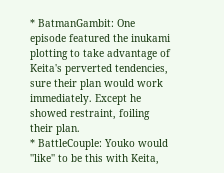* BatmanGambit: One episode featured the inukami plotting to take advantage of Keita's perverted tendencies, sure their plan would work immediately. Except he showed restraint, foiling their plan.
* BattleCouple: Youko would ''like'' to be this with Keita,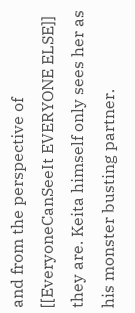and from the perspective of [[EveryoneCanSeeIt EVERYONE ELSE]] they are. Keita himself only sees her as his monster busting partner.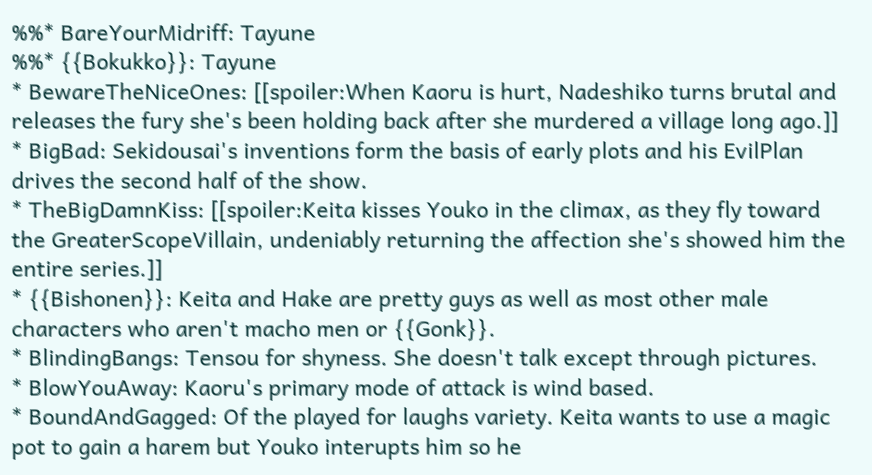%%* BareYourMidriff: Tayune
%%* {{Bokukko}}: Tayune
* BewareTheNiceOnes: [[spoiler:When Kaoru is hurt, Nadeshiko turns brutal and releases the fury she's been holding back after she murdered a village long ago.]]
* BigBad: Sekidousai's inventions form the basis of early plots and his EvilPlan drives the second half of the show.
* TheBigDamnKiss: [[spoiler:Keita kisses Youko in the climax, as they fly toward the GreaterScopeVillain, undeniably returning the affection she's showed him the entire series.]]
* {{Bishonen}}: Keita and Hake are pretty guys as well as most other male characters who aren't macho men or {{Gonk}}.
* BlindingBangs: Tensou for shyness. She doesn't talk except through pictures.
* BlowYouAway: Kaoru's primary mode of attack is wind based.
* BoundAndGagged: Of the played for laughs variety. Keita wants to use a magic pot to gain a harem but Youko interupts him so he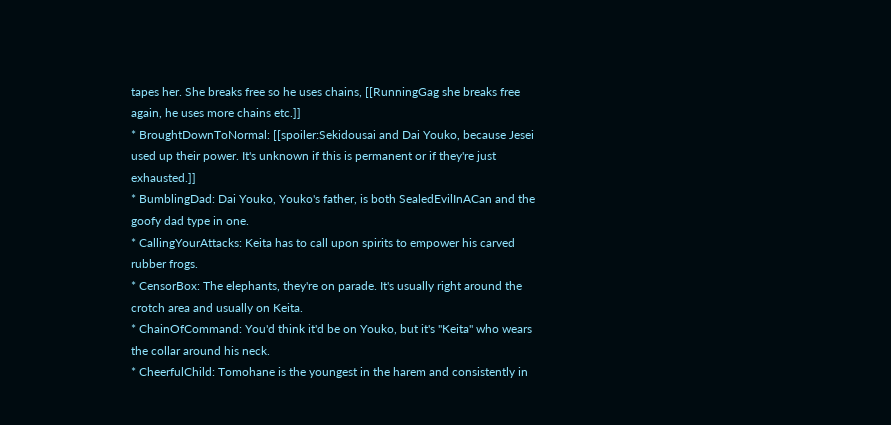tapes her. She breaks free so he uses chains, [[RunningGag she breaks free again, he uses more chains etc.]]
* BroughtDownToNormal: [[spoiler:Sekidousai and Dai Youko, because Jesei used up their power. It's unknown if this is permanent or if they're just exhausted.]]
* BumblingDad: Dai Youko, Youko's father, is both SealedEvilInACan and the goofy dad type in one.
* CallingYourAttacks: Keita has to call upon spirits to empower his carved rubber frogs.
* CensorBox: The elephants, they're on parade. It's usually right around the crotch area and usually on Keita.
* ChainOfCommand: You'd think it'd be on Youko, but it's ''Keita'' who wears the collar around his neck.
* CheerfulChild: Tomohane is the youngest in the harem and consistently in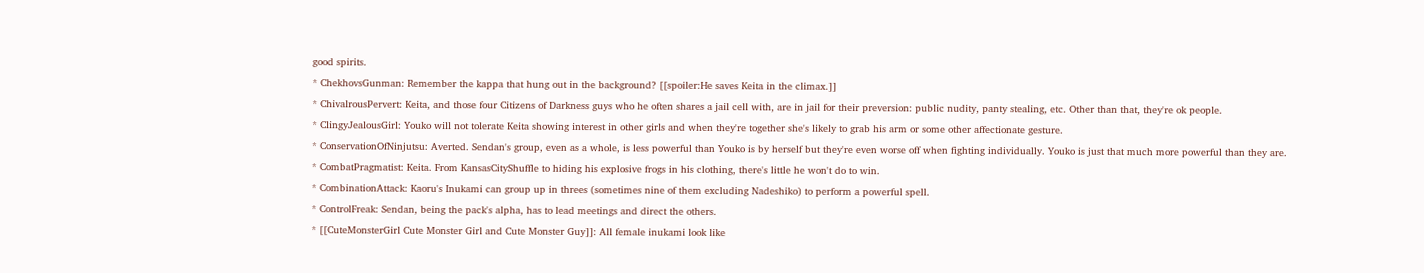good spirits.
* ChekhovsGunman: Remember the kappa that hung out in the background? [[spoiler:He saves Keita in the climax.]]
* ChivalrousPervert: Keita, and those four Citizens of Darkness guys who he often shares a jail cell with, are in jail for their preversion: public nudity, panty stealing, etc. Other than that, they're ok people.
* ClingyJealousGirl: Youko will not tolerate Keita showing interest in other girls and when they're together she's likely to grab his arm or some other affectionate gesture.
* ConservationOfNinjutsu: Averted. Sendan's group, even as a whole, is less powerful than Youko is by herself but they're even worse off when fighting individually. Youko is just that much more powerful than they are.
* CombatPragmatist: Keita. From KansasCityShuffle to hiding his explosive frogs in his clothing, there's little he won't do to win.
* CombinationAttack: Kaoru's Inukami can group up in threes (sometimes nine of them excluding Nadeshiko) to perform a powerful spell.
* ControlFreak: Sendan, being the pack's alpha, has to lead meetings and direct the others.
* [[CuteMonsterGirl Cute Monster Girl and Cute Monster Guy]]: All female inukami look like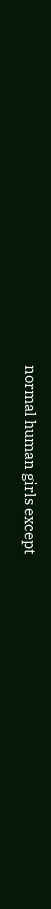normal human girls except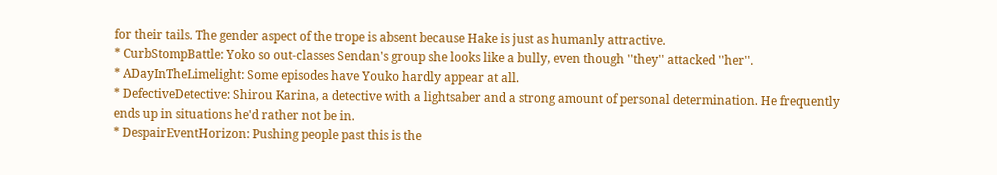for their tails. The gender aspect of the trope is absent because Hake is just as humanly attractive.
* CurbStompBattle: Yoko so out-classes Sendan's group she looks like a bully, even though ''they'' attacked ''her''.
* ADayInTheLimelight: Some episodes have Youko hardly appear at all.
* DefectiveDetective: Shirou Karina, a detective with a lightsaber and a strong amount of personal determination. He frequently ends up in situations he'd rather not be in.
* DespairEventHorizon: Pushing people past this is the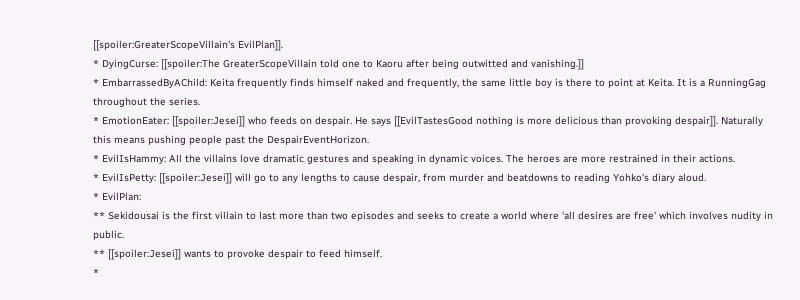[[spoiler:GreaterScopeVillain's EvilPlan]].
* DyingCurse: [[spoiler:The GreaterScopeVillain told one to Kaoru after being outwitted and vanishing.]]
* EmbarrassedByAChild: Keita frequently finds himself naked and frequently, the same little boy is there to point at Keita. It is a RunningGag throughout the series.
* EmotionEater: [[spoiler:Jesei]] who feeds on despair. He says [[EvilTastesGood nothing is more delicious than provoking despair]]. Naturally this means pushing people past the DespairEventHorizon.
* EvilIsHammy: All the villains love dramatic gestures and speaking in dynamic voices. The heroes are more restrained in their actions.
* EvilIsPetty: [[spoiler:Jesei]] will go to any lengths to cause despair, from murder and beatdowns to reading Yohko's diary aloud.
* EvilPlan:
** Sekidousai is the first villain to last more than two episodes and seeks to create a world where 'all desires are free' which involves nudity in public.
** [[spoiler:Jesei]] wants to provoke despair to feed himself.
*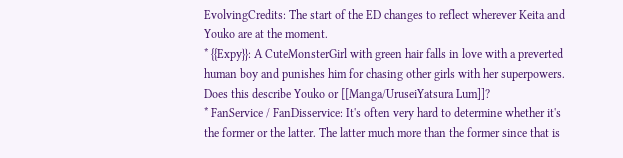EvolvingCredits: The start of the ED changes to reflect wherever Keita and Youko are at the moment.
* {{Expy}}: A CuteMonsterGirl with green hair falls in love with a preverted human boy and punishes him for chasing other girls with her superpowers. Does this describe Youko or [[Manga/UruseiYatsura Lum]]?
* FanService / FanDisservice: It's often very hard to determine whether it's the former or the latter. The latter much more than the former since that is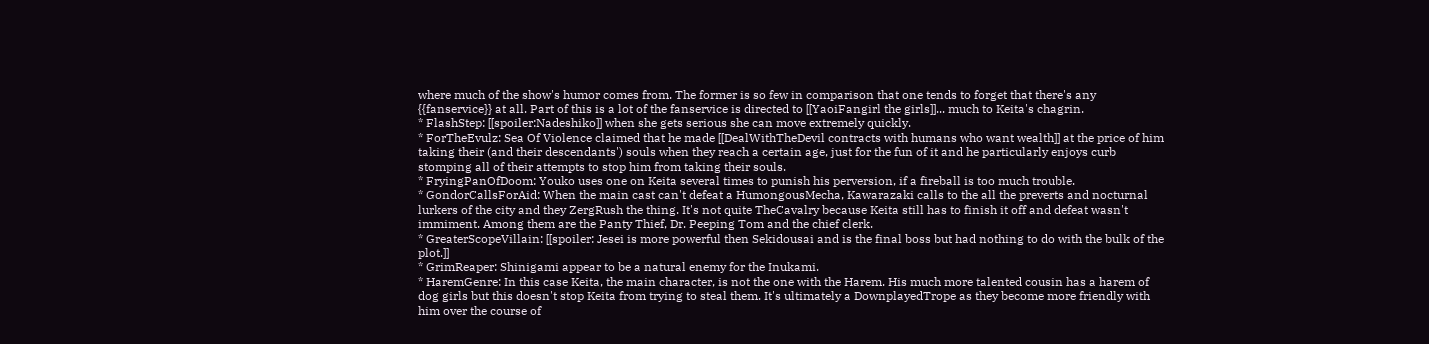where much of the show's humor comes from. The former is so few in comparison that one tends to forget that there's any {{fanservice}} at all. Part of this is a lot of the fanservice is directed to [[YaoiFangirl the girls]]... much to Keita's chagrin.
* FlashStep: [[spoiler:Nadeshiko]] when she gets serious she can move extremely quickly.
* ForTheEvulz: Sea Of Violence claimed that he made [[DealWithTheDevil contracts with humans who want wealth]] at the price of him taking their (and their descendants') souls when they reach a certain age, just for the fun of it and he particularly enjoys curb stomping all of their attempts to stop him from taking their souls.
* FryingPanOfDoom: Youko uses one on Keita several times to punish his perversion, if a fireball is too much trouble.
* GondorCallsForAid: When the main cast can't defeat a HumongousMecha, Kawarazaki calls to the all the preverts and nocturnal lurkers of the city and they ZergRush the thing. It's not quite TheCavalry because Keita still has to finish it off and defeat wasn't immiment. Among them are the Panty Thief, Dr. Peeping Tom and the chief clerk.
* GreaterScopeVillain: [[spoiler: Jesei is more powerful then Sekidousai and is the final boss but had nothing to do with the bulk of the plot.]]
* GrimReaper: Shinigami appear to be a natural enemy for the Inukami.
* HaremGenre: In this case Keita, the main character, is not the one with the Harem. His much more talented cousin has a harem of dog girls but this doesn't stop Keita from trying to steal them. It's ultimately a DownplayedTrope as they become more friendly with him over the course of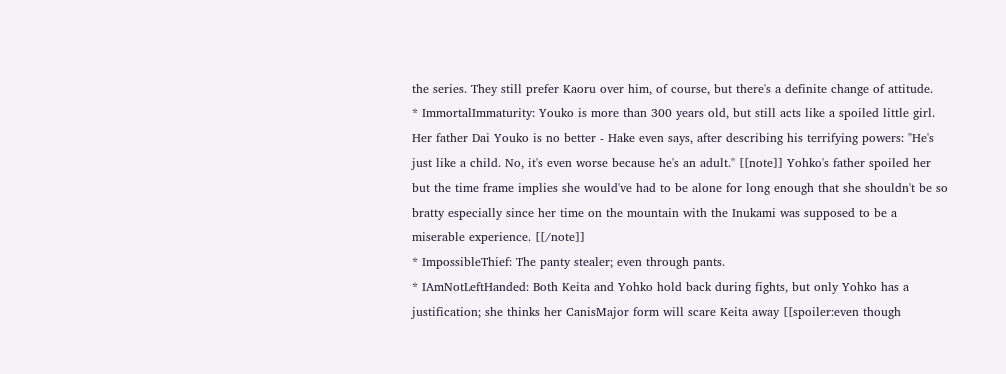the series. They still prefer Kaoru over him, of course, but there's a definite change of attitude.
* ImmortalImmaturity: Youko is more than 300 years old, but still acts like a spoiled little girl. Her father Dai Youko is no better - Hake even says, after describing his terrifying powers: "He's just like a child. No, it's even worse because he's an adult." [[note]] Yohko's father spoiled her but the time frame implies she would've had to be alone for long enough that she shouldn't be so bratty especially since her time on the mountain with the Inukami was supposed to be a miserable experience. [[/note]]
* ImpossibleThief: The panty stealer; even through pants.
* IAmNotLeftHanded: Both Keita and Yohko hold back during fights, but only Yohko has a justification; she thinks her CanisMajor form will scare Keita away [[spoiler:even though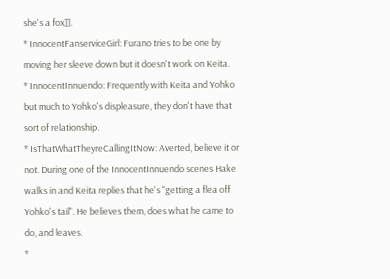she's a fox]].
* InnocentFanserviceGirl: Furano tries to be one by moving her sleeve down but it doesn't work on Keita.
* InnocentInnuendo: Frequently with Keita and Yohko but much to Yohko's displeasure, they don't have that sort of relationship.
* IsThatWhatTheyreCallingItNow: Averted, believe it or not. During one of the InnocentInnuendo scenes Hake walks in and Keita replies that he's "getting a flea off Yohko's tail". He believes them, does what he came to do, and leaves.
*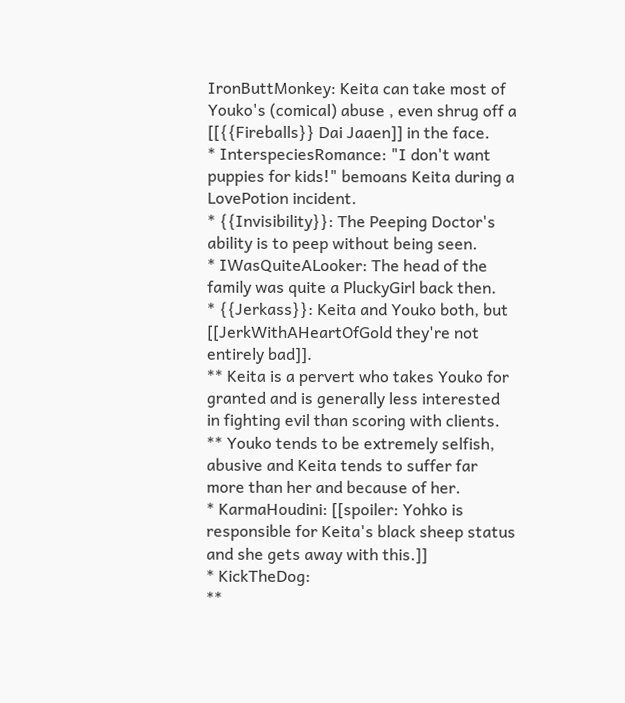IronButtMonkey: Keita can take most of Youko's (comical) abuse , even shrug off a [[{{Fireballs}} Dai Jaaen]] in the face.
* InterspeciesRomance: "I don't want puppies for kids!" bemoans Keita during a LovePotion incident.
* {{Invisibility}}: The Peeping Doctor's ability is to peep without being seen.
* IWasQuiteALooker: The head of the family was quite a PluckyGirl back then.
* {{Jerkass}}: Keita and Youko both, but [[JerkWithAHeartOfGold they're not entirely bad]].
** Keita is a pervert who takes Youko for granted and is generally less interested in fighting evil than scoring with clients.
** Youko tends to be extremely selfish, abusive and Keita tends to suffer far more than her and because of her.
* KarmaHoudini: [[spoiler: Yohko is responsible for Keita's black sheep status and she gets away with this.]]
* KickTheDog:
**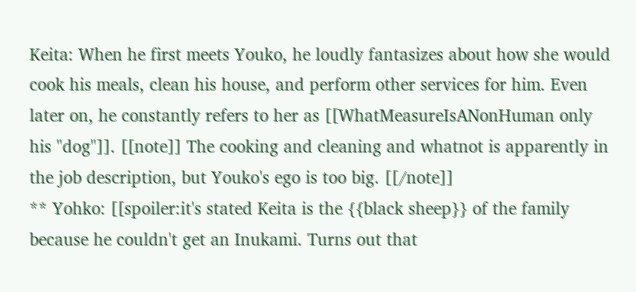Keita: When he first meets Youko, he loudly fantasizes about how she would cook his meals, clean his house, and perform other services for him. Even later on, he constantly refers to her as [[WhatMeasureIsANonHuman only his "dog"]]. [[note]] The cooking and cleaning and whatnot is apparently in the job description, but Youko's ego is too big. [[/note]]
** Yohko: [[spoiler:it's stated Keita is the {{black sheep}} of the family because he couldn't get an Inukami. Turns out that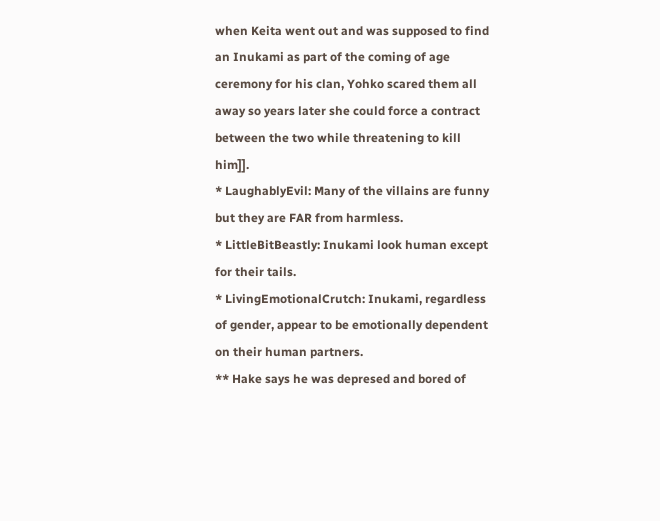when Keita went out and was supposed to find an Inukami as part of the coming of age ceremony for his clan, Yohko scared them all away so years later she could force a contract between the two while threatening to kill him]].
* LaughablyEvil: Many of the villains are funny but they are FAR from harmless.
* LittleBitBeastly: Inukami look human except for their tails.
* LivingEmotionalCrutch: Inukami, regardless of gender, appear to be emotionally dependent on their human partners.
** Hake says he was depresed and bored of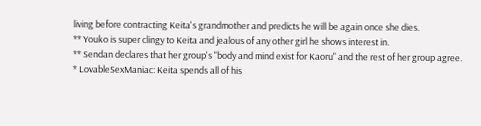living before contracting Keita's grandmother and predicts he will be again once she dies.
** Youko is super clingy to Keita and jealous of any other girl he shows interest in.
** Sendan declares that her group's "body and mind exist for Kaoru" and the rest of her group agree.
* LovableSexManiac: Keita spends all of his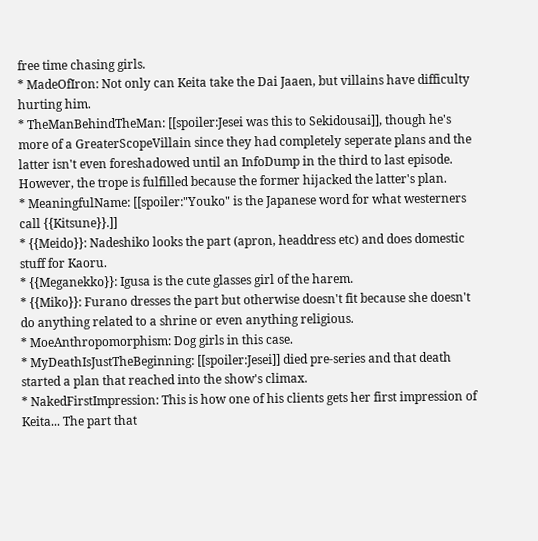free time chasing girls.
* MadeOfIron: Not only can Keita take the Dai Jaaen, but villains have difficulty hurting him.
* TheManBehindTheMan: [[spoiler:Jesei was this to Sekidousai]], though he's more of a GreaterScopeVillain since they had completely seperate plans and the latter isn't even foreshadowed until an InfoDump in the third to last episode. However, the trope is fulfilled because the former hijacked the latter's plan.
* MeaningfulName: [[spoiler:"Youko" is the Japanese word for what westerners call {{Kitsune}}.]]
* {{Meido}}: Nadeshiko looks the part (apron, headdress etc) and does domestic stuff for Kaoru.
* {{Meganekko}}: Igusa is the cute glasses girl of the harem.
* {{Miko}}: Furano dresses the part but otherwise doesn't fit because she doesn't do anything related to a shrine or even anything religious.
* MoeAnthropomorphism: Dog girls in this case.
* MyDeathIsJustTheBeginning: [[spoiler:Jesei]] died pre-series and that death started a plan that reached into the show's climax.
* NakedFirstImpression: This is how one of his clients gets her first impression of Keita... The part that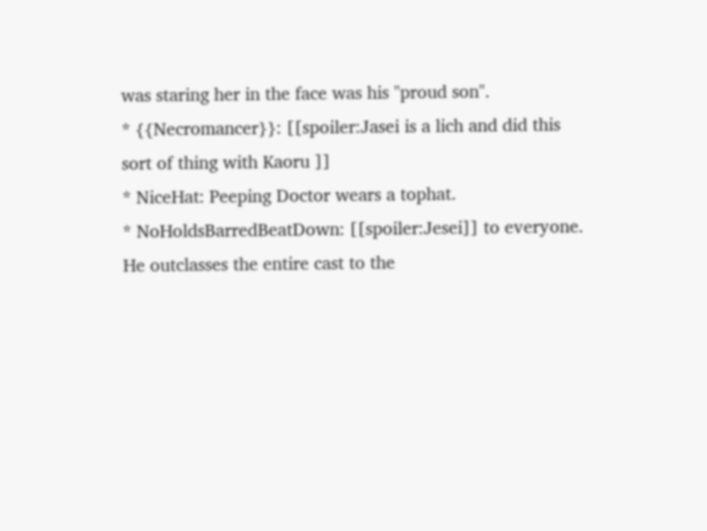was staring her in the face was his "proud son".
* {{Necromancer}}: [[spoiler:Jasei is a lich and did this sort of thing with Kaoru ]]
* NiceHat: Peeping Doctor wears a tophat.
* NoHoldsBarredBeatDown: [[spoiler:Jesei]] to everyone. He outclasses the entire cast to the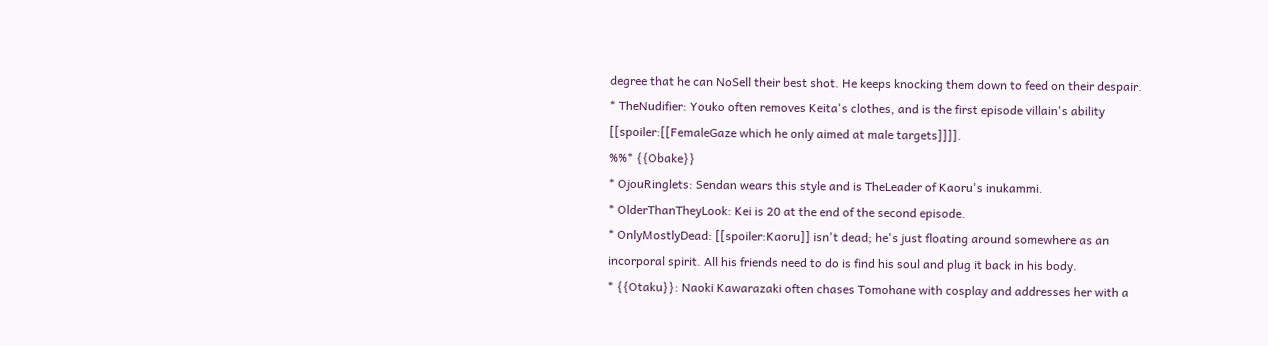degree that he can NoSell their best shot. He keeps knocking them down to feed on their despair.
* TheNudifier: Youko often removes Keita's clothes, and is the first episode villain's ability [[spoiler:[[FemaleGaze which he only aimed at male targets]]]].
%%* {{Obake}}
* OjouRinglets: Sendan wears this style and is TheLeader of Kaoru's inukammi.
* OlderThanTheyLook: Kei is 20 at the end of the second episode.
* OnlyMostlyDead: [[spoiler:Kaoru]] isn't dead; he's just floating around somewhere as an incorporal spirit. All his friends need to do is find his soul and plug it back in his body.
* {{Otaku}}: Naoki Kawarazaki often chases Tomohane with cosplay and addresses her with a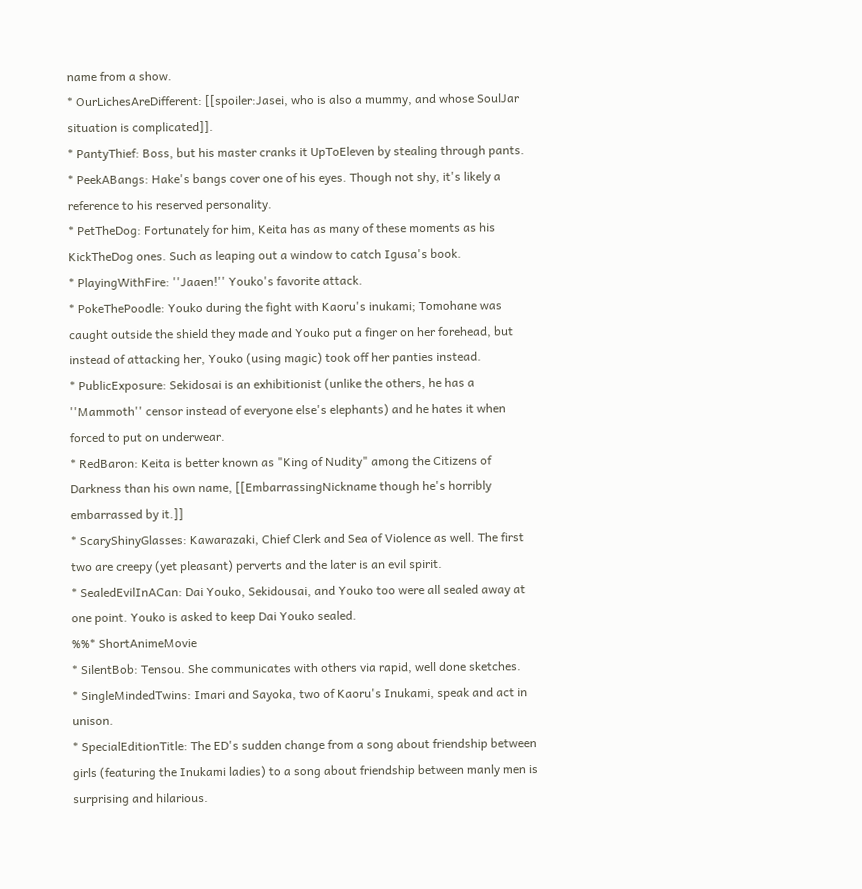name from a show.
* OurLichesAreDifferent: [[spoiler:Jasei, who is also a mummy, and whose SoulJar situation is complicated]].
* PantyThief: Boss, but his master cranks it UpToEleven by stealing through pants.
* PeekABangs: Hake's bangs cover one of his eyes. Though not shy, it's likely a reference to his reserved personality.
* PetTheDog: Fortunately for him, Keita has as many of these moments as his KickTheDog ones. Such as leaping out a window to catch Igusa's book.
* PlayingWithFire: ''Jaaen!'' Youko's favorite attack.
* PokeThePoodle: Youko during the fight with Kaoru's inukami; Tomohane was caught outside the shield they made and Youko put a finger on her forehead, but instead of attacking her, Youko (using magic) took off her panties instead.
* PublicExposure: Sekidosai is an exhibitionist (unlike the others, he has a ''Mammoth'' censor instead of everyone else's elephants) and he hates it when forced to put on underwear.
* RedBaron: Keita is better known as "King of Nudity" among the Citizens of Darkness than his own name, [[EmbarrassingNickname though he's horribly embarrassed by it.]]
* ScaryShinyGlasses: Kawarazaki, Chief Clerk and Sea of Violence as well. The first two are creepy (yet pleasant) perverts and the later is an evil spirit.
* SealedEvilInACan: Dai Youko, Sekidousai, and Youko too were all sealed away at one point. Youko is asked to keep Dai Youko sealed.
%%* ShortAnimeMovie
* SilentBob: Tensou. She communicates with others via rapid, well done sketches.
* SingleMindedTwins: Imari and Sayoka, two of Kaoru's Inukami, speak and act in unison.
* SpecialEditionTitle: The ED's sudden change from a song about friendship between girls (featuring the Inukami ladies) to a song about friendship between manly men is surprising and hilarious.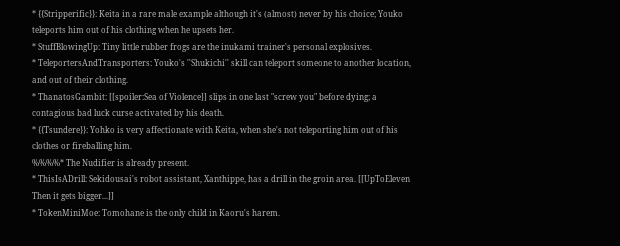* {{Stripperific}}: Keita in a rare male example although it's (almost) never by his choice; Youko teleports him out of his clothing when he upsets her.
* StuffBlowingUp: Tiny little rubber frogs are the inukami trainer's personal explosives.
* TeleportersAndTransporters: Youko's ''Shukichi'' skill can teleport someone to another location, and out of their clothing.
* ThanatosGambit: [[spoiler:Sea of Violence]] slips in one last "screw you" before dying; a contagious bad luck curse activated by his death.
* {{Tsundere}}: Yohko is very affectionate with Keita, when she's not teleporting him out of his clothes or fireballing him.
%%%%* The Nudifier is already present.
* ThisIsADrill: Sekidousai's robot assistant, Xanthippe, has a drill in the groin area. [[UpToEleven Then it gets bigger...]]
* TokenMiniMoe: Tomohane is the only child in Kaoru's harem.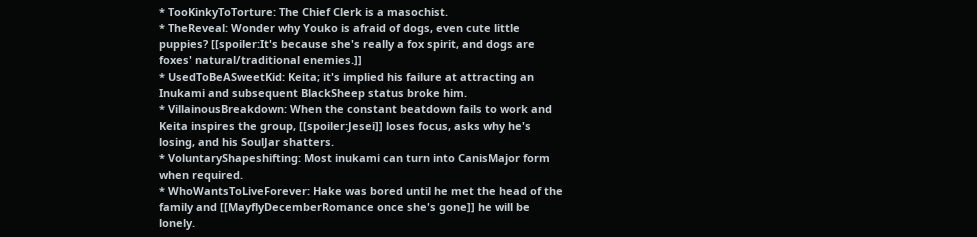* TooKinkyToTorture: The Chief Clerk is a masochist.
* TheReveal: Wonder why Youko is afraid of dogs, even cute little puppies? [[spoiler:It's because she's really a fox spirit, and dogs are foxes' natural/traditional enemies.]]
* UsedToBeASweetKid: Keita; it's implied his failure at attracting an Inukami and subsequent BlackSheep status broke him.
* VillainousBreakdown: When the constant beatdown fails to work and Keita inspires the group, [[spoiler:Jesei]] loses focus, asks why he's losing, and his SoulJar shatters.
* VoluntaryShapeshifting: Most inukami can turn into CanisMajor form when required.
* WhoWantsToLiveForever: Hake was bored until he met the head of the family and [[MayflyDecemberRomance once she's gone]] he will be lonely.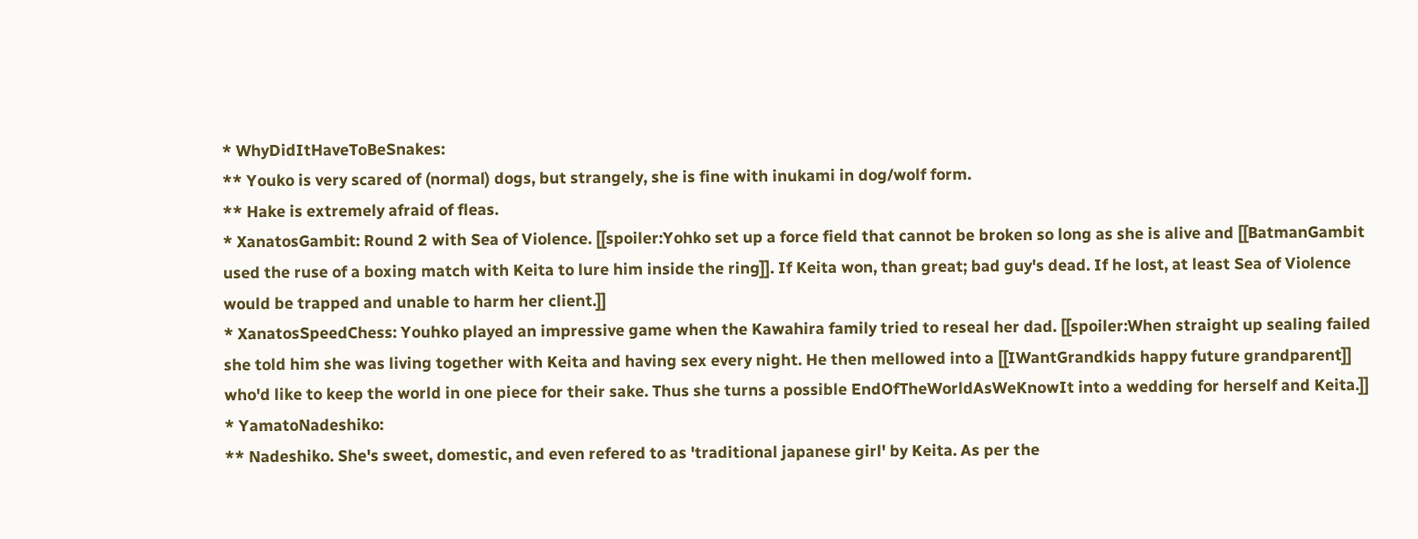* WhyDidItHaveToBeSnakes:
** Youko is very scared of (normal) dogs, but strangely, she is fine with inukami in dog/wolf form.
** Hake is extremely afraid of fleas.
* XanatosGambit: Round 2 with Sea of Violence. [[spoiler:Yohko set up a force field that cannot be broken so long as she is alive and [[BatmanGambit used the ruse of a boxing match with Keita to lure him inside the ring]]. If Keita won, than great; bad guy's dead. If he lost, at least Sea of Violence would be trapped and unable to harm her client.]]
* XanatosSpeedChess: Youhko played an impressive game when the Kawahira family tried to reseal her dad. [[spoiler:When straight up sealing failed she told him she was living together with Keita and having sex every night. He then mellowed into a [[IWantGrandkids happy future grandparent]] who'd like to keep the world in one piece for their sake. Thus she turns a possible EndOfTheWorldAsWeKnowIt into a wedding for herself and Keita.]]
* YamatoNadeshiko:
** Nadeshiko. She's sweet, domestic, and even refered to as 'traditional japanese girl' by Keita. As per the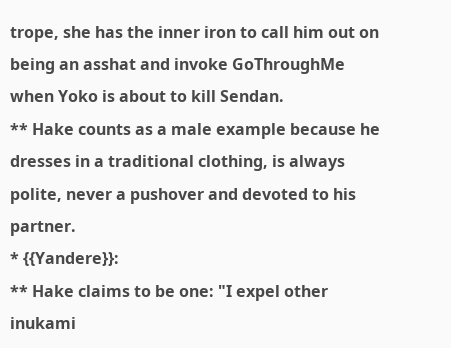trope, she has the inner iron to call him out on being an asshat and invoke GoThroughMe when Yoko is about to kill Sendan.
** Hake counts as a male example because he dresses in a traditional clothing, is always polite, never a pushover and devoted to his partner.
* {{Yandere}}:
** Hake claims to be one: "I expel other inukami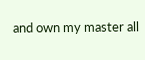and own my master all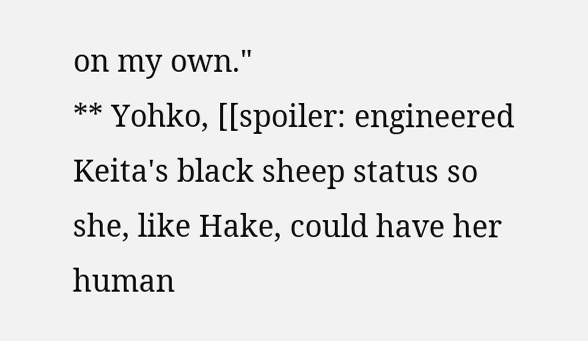on my own."
** Yohko, [[spoiler: engineered Keita's black sheep status so she, like Hake, could have her human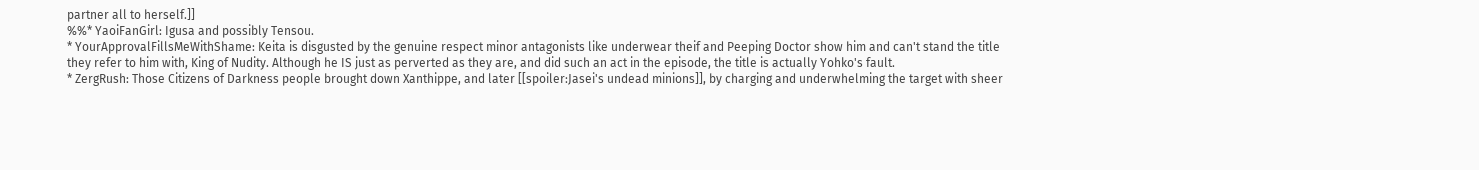partner all to herself.]]
%%* YaoiFanGirl: Igusa and possibly Tensou.
* YourApprovalFillsMeWithShame: Keita is disgusted by the genuine respect minor antagonists like underwear theif and Peeping Doctor show him and can't stand the title they refer to him with, King of Nudity. Although he IS just as perverted as they are, and did such an act in the episode, the title is actually Yohko's fault.
* ZergRush: Those Citizens of Darkness people brought down Xanthippe, and later [[spoiler:Jasei's undead minions]], by charging and underwhelming the target with sheer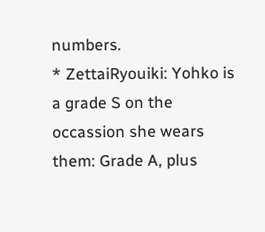numbers.
* ZettaiRyouiki: Yohko is a grade S on the occassion she wears them: Grade A, plus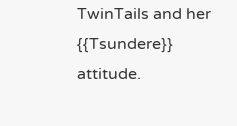TwinTails and her {{Tsundere}} attitude.